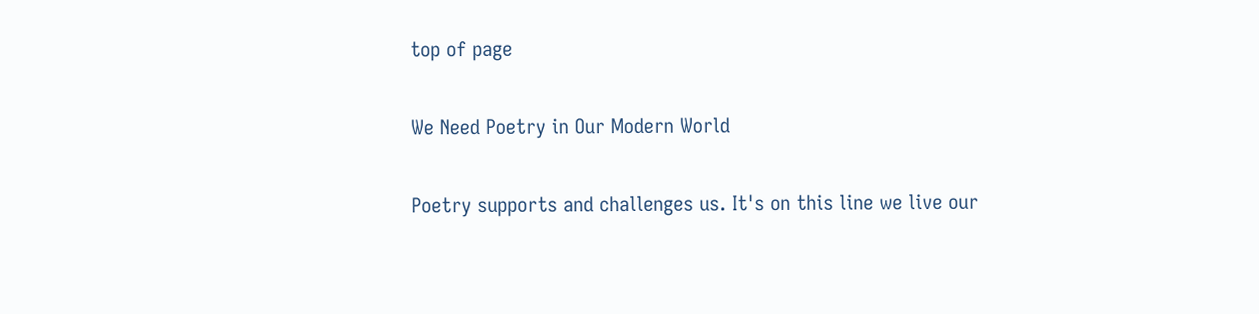top of page

We Need Poetry in Our Modern World

Poetry supports and challenges us. It's on this line we live our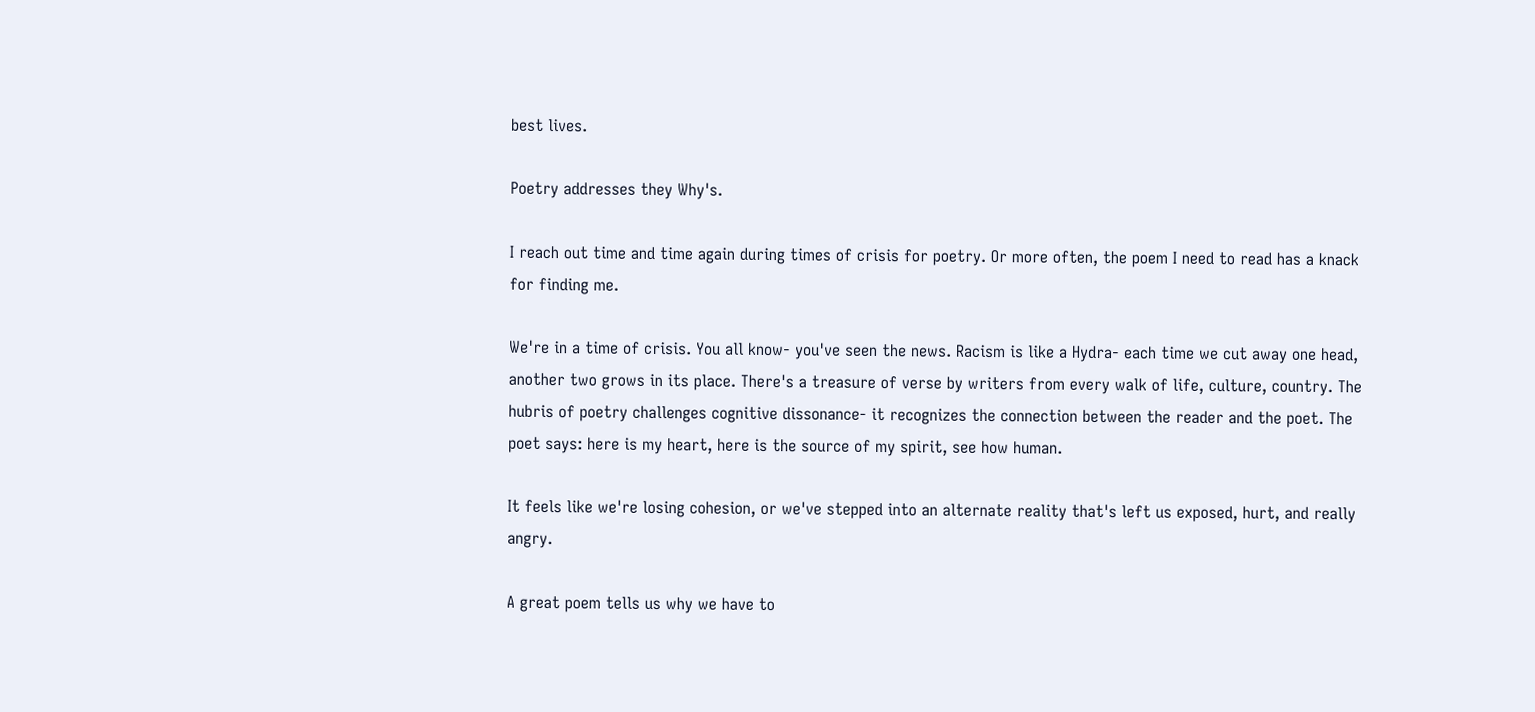best lives.

Poetry addresses they Why's.

I reach out time and time again during times of crisis for poetry. Or more often, the poem I need to read has a knack for finding me.

We're in a time of crisis. You all know- you've seen the news. Racism is like a Hydra- each time we cut away one head, another two grows in its place. There's a treasure of verse by writers from every walk of life, culture, country. The hubris of poetry challenges cognitive dissonance- it recognizes the connection between the reader and the poet. The poet says: here is my heart, here is the source of my spirit, see how human.

It feels like we're losing cohesion, or we've stepped into an alternate reality that's left us exposed, hurt, and really angry.

A great poem tells us why we have to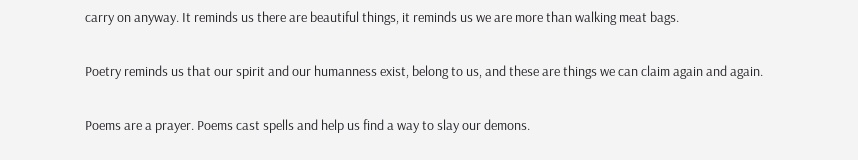carry on anyway. It reminds us there are beautiful things, it reminds us we are more than walking meat bags.

Poetry reminds us that our spirit and our humanness exist, belong to us, and these are things we can claim again and again.

Poems are a prayer. Poems cast spells and help us find a way to slay our demons.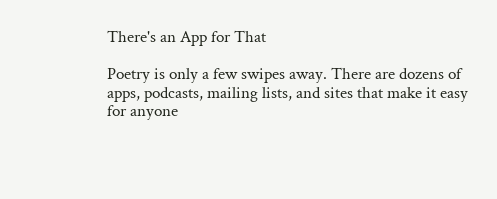There's an App for That

Poetry is only a few swipes away. There are dozens of apps, podcasts, mailing lists, and sites that make it easy for anyone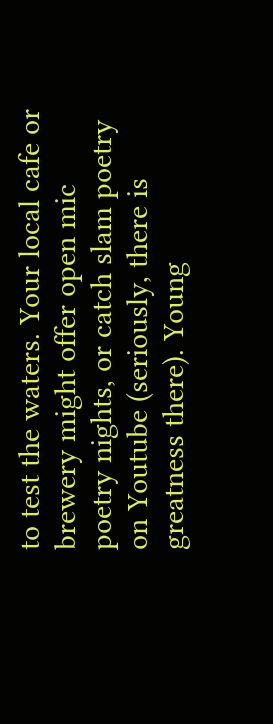to test the waters. Your local cafe or brewery might offer open mic poetry nights, or catch slam poetry on Youtube (seriously, there is greatness there). Young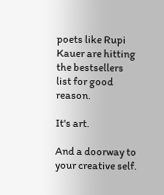poets like Rupi Kauer are hitting the bestsellers list for good reason.

It's art.

And a doorway to your creative self.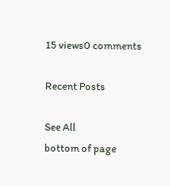15 views0 comments

Recent Posts

See All
bottom of page